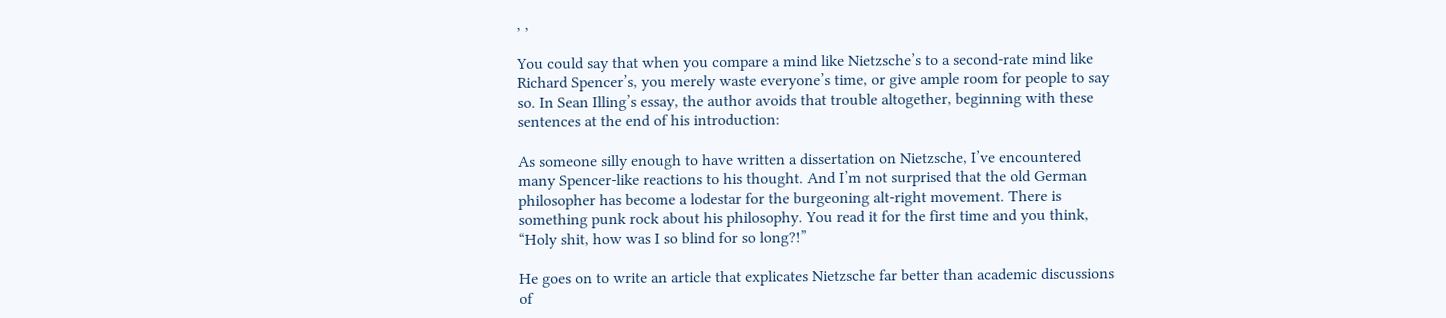, ,

You could say that when you compare a mind like Nietzsche’s to a second-rate mind like Richard Spencer’s, you merely waste everyone’s time, or give ample room for people to say so. In Sean Illing’s essay, the author avoids that trouble altogether, beginning with these sentences at the end of his introduction:

As someone silly enough to have written a dissertation on Nietzsche, I’ve encountered many Spencer-like reactions to his thought. And I’m not surprised that the old German philosopher has become a lodestar for the burgeoning alt-right movement. There is something punk rock about his philosophy. You read it for the first time and you think, “Holy shit, how was I so blind for so long?!”

He goes on to write an article that explicates Nietzsche far better than academic discussions of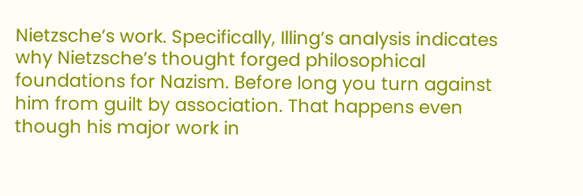Nietzsche’s work. Specifically, Illing’s analysis indicates why Nietzsche’s thought forged philosophical foundations for Nazism. Before long you turn against him from guilt by association. That happens even though his major work in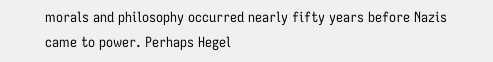morals and philosophy occurred nearly fifty years before Nazis came to power. Perhaps Hegel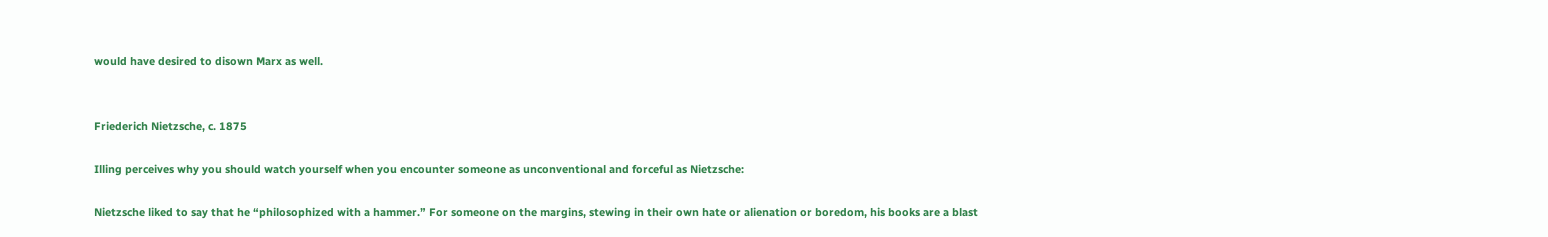would have desired to disown Marx as well.


Friederich Nietzsche, c. 1875

Illing perceives why you should watch yourself when you encounter someone as unconventional and forceful as Nietzsche:

Nietzsche liked to say that he “philosophized with a hammer.” For someone on the margins, stewing in their own hate or alienation or boredom, his books are a blast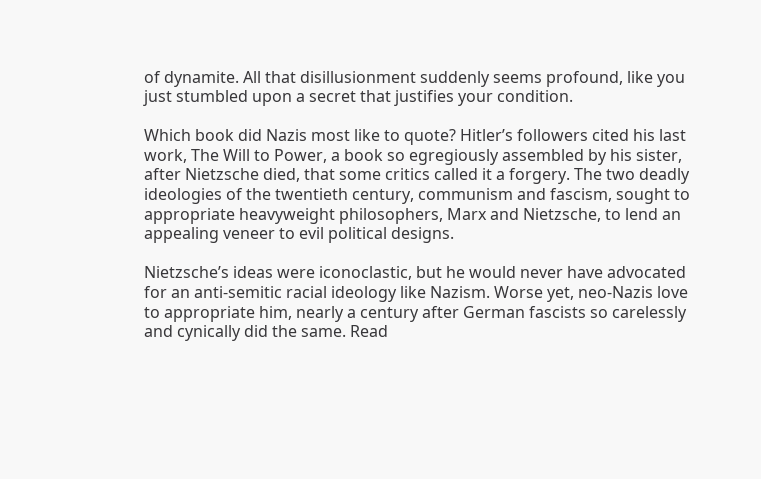of dynamite. All that disillusionment suddenly seems profound, like you just stumbled upon a secret that justifies your condition.

Which book did Nazis most like to quote? Hitler’s followers cited his last work, The Will to Power, a book so egregiously assembled by his sister, after Nietzsche died, that some critics called it a forgery. The two deadly ideologies of the twentieth century, communism and fascism, sought to appropriate heavyweight philosophers, Marx and Nietzsche, to lend an appealing veneer to evil political designs.

Nietzsche’s ideas were iconoclastic, but he would never have advocated for an anti-semitic racial ideology like Nazism. Worse yet, neo-Nazis love to appropriate him, nearly a century after German fascists so carelessly and cynically did the same. Read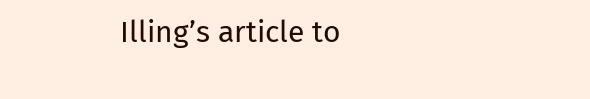Illing’s article to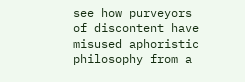see how purveyors of discontent have misused aphoristic philosophy from a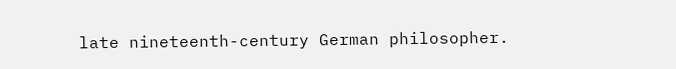late nineteenth-century German philosopher.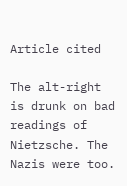Article cited

The alt-right is drunk on bad readings of Nietzsche. The Nazis were too.